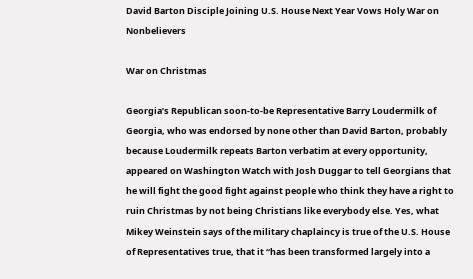David Barton Disciple Joining U.S. House Next Year Vows Holy War on Nonbelievers

War on Christmas

Georgia’s Republican soon-to-be Representative Barry Loudermilk of Georgia, who was endorsed by none other than David Barton, probably because Loudermilk repeats Barton verbatim at every opportunity, appeared on Washington Watch with Josh Duggar to tell Georgians that he will fight the good fight against people who think they have a right to ruin Christmas by not being Christians like everybody else. Yes, what Mikey Weinstein says of the military chaplaincy is true of the U.S. House of Representatives true, that it “has been transformed largely into a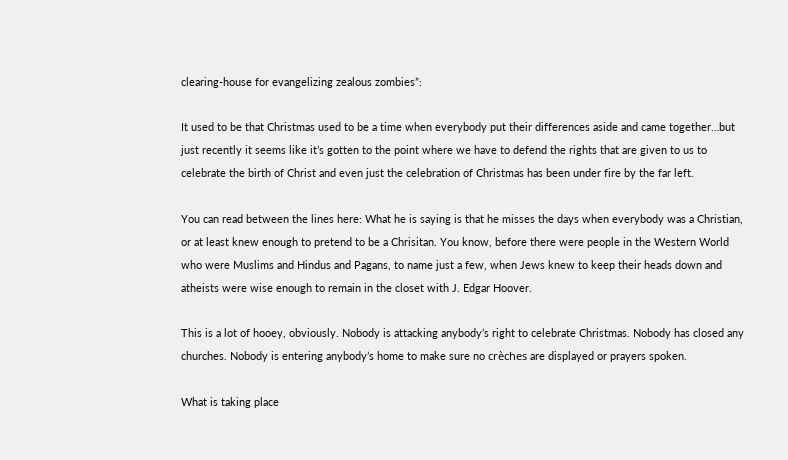clearing-house for evangelizing zealous zombies”:

It used to be that Christmas used to be a time when everybody put their differences aside and came together…but just recently it seems like it’s gotten to the point where we have to defend the rights that are given to us to celebrate the birth of Christ and even just the celebration of Christmas has been under fire by the far left.

You can read between the lines here: What he is saying is that he misses the days when everybody was a Christian, or at least knew enough to pretend to be a Chrisitan. You know, before there were people in the Western World who were Muslims and Hindus and Pagans, to name just a few, when Jews knew to keep their heads down and atheists were wise enough to remain in the closet with J. Edgar Hoover.

This is a lot of hooey, obviously. Nobody is attacking anybody’s right to celebrate Christmas. Nobody has closed any churches. Nobody is entering anybody’s home to make sure no crèches are displayed or prayers spoken.

What is taking place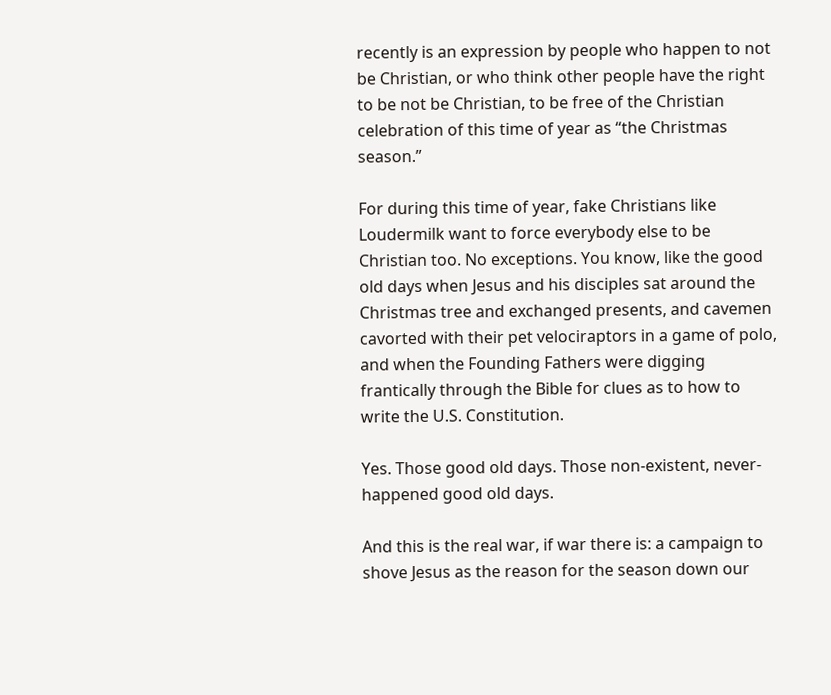recently is an expression by people who happen to not be Christian, or who think other people have the right to be not be Christian, to be free of the Christian celebration of this time of year as “the Christmas season.”

For during this time of year, fake Christians like Loudermilk want to force everybody else to be Christian too. No exceptions. You know, like the good old days when Jesus and his disciples sat around the Christmas tree and exchanged presents, and cavemen cavorted with their pet velociraptors in a game of polo, and when the Founding Fathers were digging frantically through the Bible for clues as to how to write the U.S. Constitution.

Yes. Those good old days. Those non-existent, never-happened good old days.

And this is the real war, if war there is: a campaign to shove Jesus as the reason for the season down our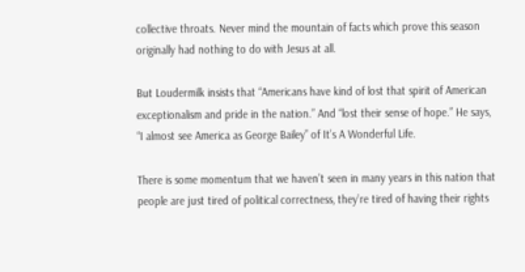collective throats. Never mind the mountain of facts which prove this season originally had nothing to do with Jesus at all.

But Loudermilk insists that “Americans have kind of lost that spirit of American exceptionalism and pride in the nation.” And “lost their sense of hope.” He says, “I almost see America as George Bailey” of It’s A Wonderful Life.

There is some momentum that we haven’t seen in many years in this nation that people are just tired of political correctness, they’re tired of having their rights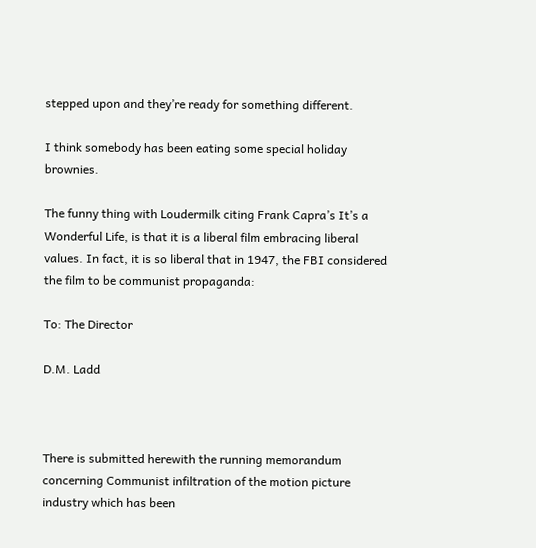stepped upon and they’re ready for something different.

I think somebody has been eating some special holiday brownies.

The funny thing with Loudermilk citing Frank Capra’s It’s a Wonderful Life, is that it is a liberal film embracing liberal values. In fact, it is so liberal that in 1947, the FBI considered the film to be communist propaganda:

To: The Director

D.M. Ladd



There is submitted herewith the running memorandum concerning Communist infiltration of the motion picture industry which has been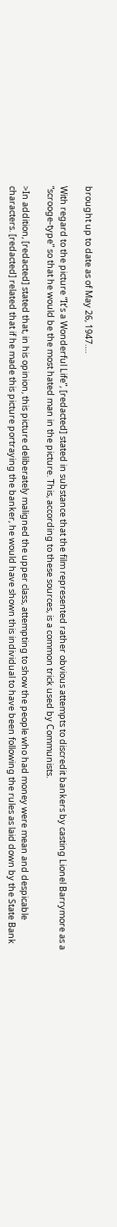brought up to date as of May 26, 1947….

With regard to the picture “It’s a Wonderful Life”, [redacted] stated in substance that the film represented rather obvious attempts to discredit bankers by casting Lionel Barrymore as a “scrooge-type” so that he would be the most hated man in the picture. This, according to these sources, is a common trick used by Communists.

>In addition, [redacted] stated that, in his opinion, this picture deliberately maligned the upper class, attempting to show the people who had money were mean and despicable characters. [redacted] related that if he made this picture portraying the banker, he would have shown this individual to have been following the rules as laid down by the State Bank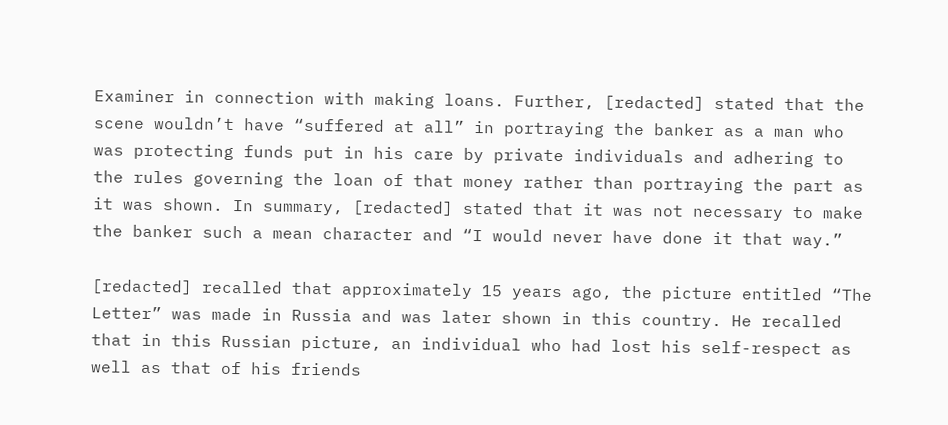Examiner in connection with making loans. Further, [redacted] stated that the scene wouldn’t have “suffered at all” in portraying the banker as a man who was protecting funds put in his care by private individuals and adhering to the rules governing the loan of that money rather than portraying the part as it was shown. In summary, [redacted] stated that it was not necessary to make the banker such a mean character and “I would never have done it that way.”

[redacted] recalled that approximately 15 years ago, the picture entitled “The Letter” was made in Russia and was later shown in this country. He recalled that in this Russian picture, an individual who had lost his self-respect as well as that of his friends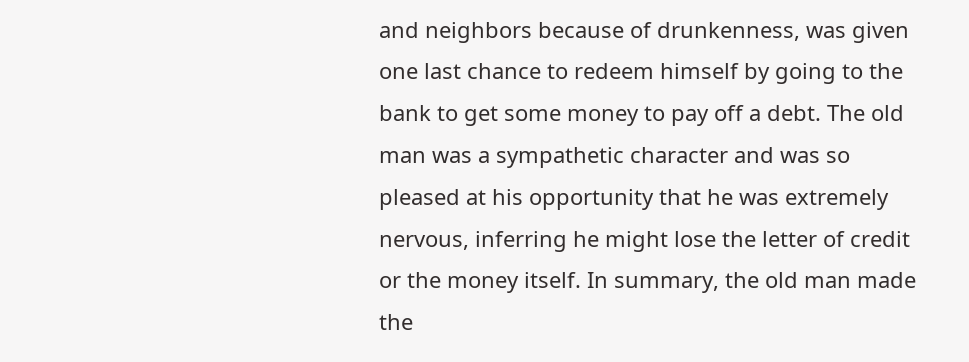and neighbors because of drunkenness, was given one last chance to redeem himself by going to the bank to get some money to pay off a debt. The old man was a sympathetic character and was so pleased at his opportunity that he was extremely nervous, inferring he might lose the letter of credit or the money itself. In summary, the old man made the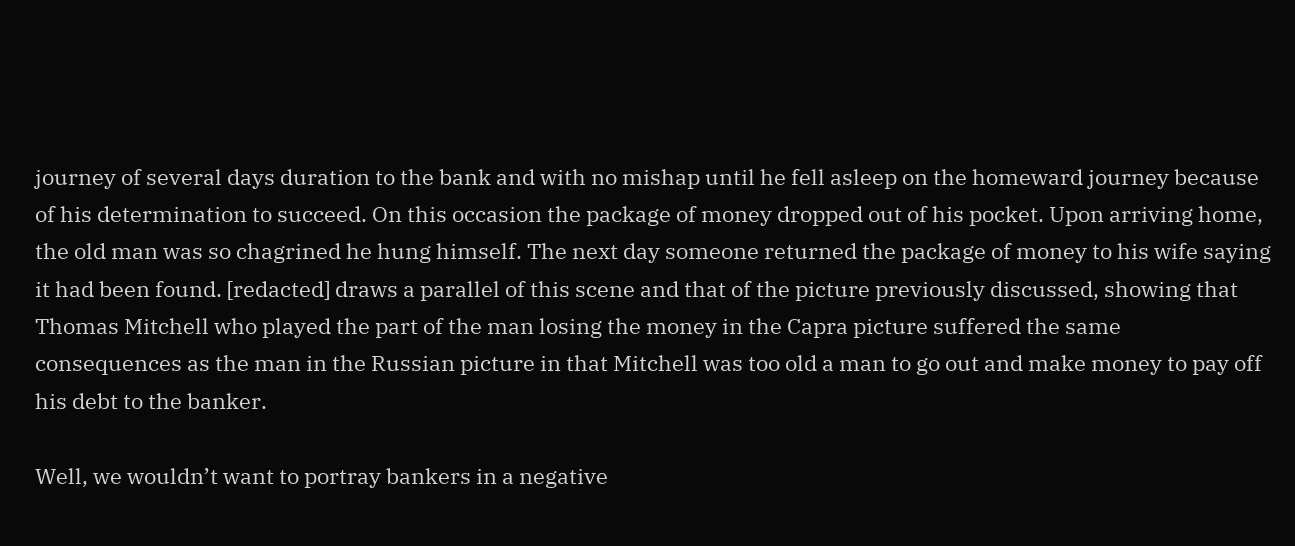journey of several days duration to the bank and with no mishap until he fell asleep on the homeward journey because of his determination to succeed. On this occasion the package of money dropped out of his pocket. Upon arriving home, the old man was so chagrined he hung himself. The next day someone returned the package of money to his wife saying it had been found. [redacted] draws a parallel of this scene and that of the picture previously discussed, showing that Thomas Mitchell who played the part of the man losing the money in the Capra picture suffered the same consequences as the man in the Russian picture in that Mitchell was too old a man to go out and make money to pay off his debt to the banker.

Well, we wouldn’t want to portray bankers in a negative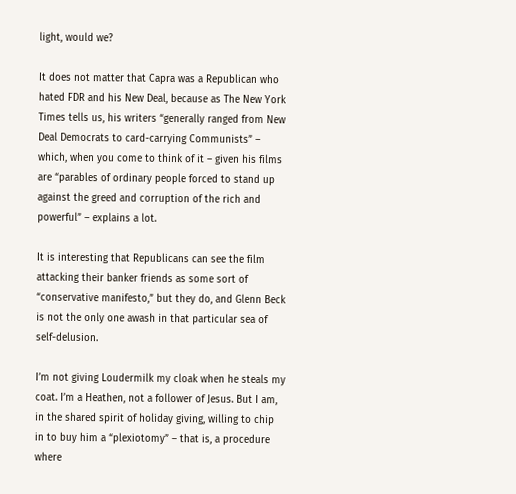light, would we?

It does not matter that Capra was a Republican who hated FDR and his New Deal, because as The New York Times tells us, his writers “generally ranged from New Deal Democrats to card-carrying Communists” – which, when you come to think of it – given his films are “parables of ordinary people forced to stand up against the greed and corruption of the rich and powerful” – explains a lot.

It is interesting that Republicans can see the film attacking their banker friends as some sort of “conservative manifesto,” but they do, and Glenn Beck is not the only one awash in that particular sea of self-delusion.

I’m not giving Loudermilk my cloak when he steals my coat. I’m a Heathen, not a follower of Jesus. But I am, in the shared spirit of holiday giving, willing to chip in to buy him a “plexiotomy” – that is, a procedure where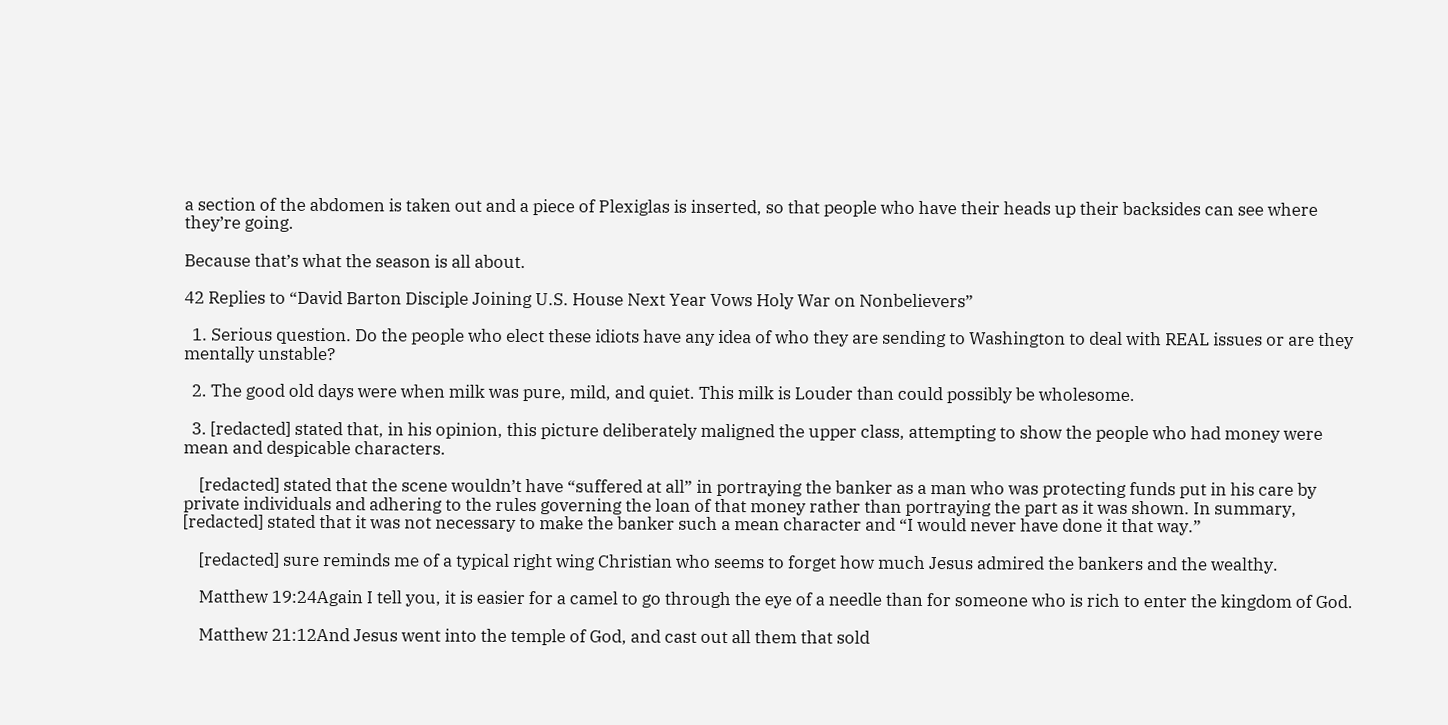a section of the abdomen is taken out and a piece of Plexiglas is inserted, so that people who have their heads up their backsides can see where they’re going.

Because that’s what the season is all about.

42 Replies to “David Barton Disciple Joining U.S. House Next Year Vows Holy War on Nonbelievers”

  1. Serious question. Do the people who elect these idiots have any idea of who they are sending to Washington to deal with REAL issues or are they mentally unstable?

  2. The good old days were when milk was pure, mild, and quiet. This milk is Louder than could possibly be wholesome.

  3. [redacted] stated that, in his opinion, this picture deliberately maligned the upper class, attempting to show the people who had money were mean and despicable characters.

    [redacted] stated that the scene wouldn’t have “suffered at all” in portraying the banker as a man who was protecting funds put in his care by private individuals and adhering to the rules governing the loan of that money rather than portraying the part as it was shown. In summary, [redacted] stated that it was not necessary to make the banker such a mean character and “I would never have done it that way.”

    [redacted] sure reminds me of a typical right wing Christian who seems to forget how much Jesus admired the bankers and the wealthy.

    Matthew 19:24Again I tell you, it is easier for a camel to go through the eye of a needle than for someone who is rich to enter the kingdom of God.

    Matthew 21:12And Jesus went into the temple of God, and cast out all them that sold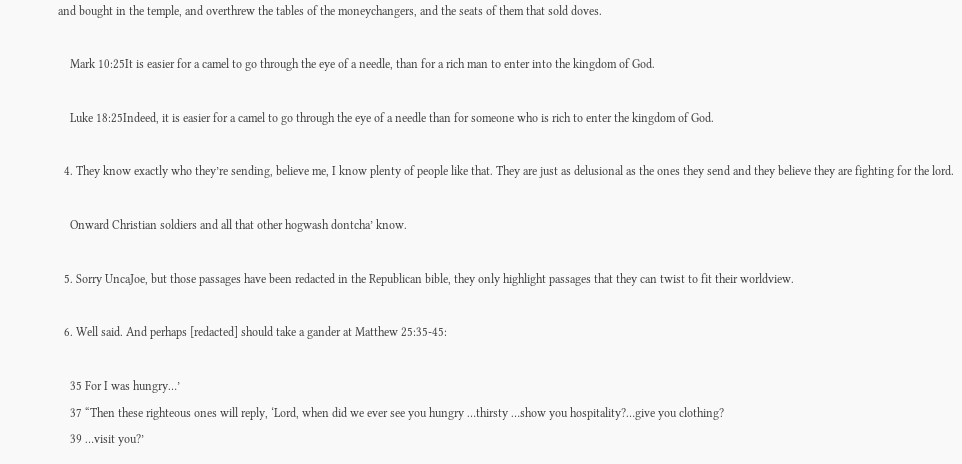and bought in the temple, and overthrew the tables of the moneychangers, and the seats of them that sold doves.

    Mark 10:25It is easier for a camel to go through the eye of a needle, than for a rich man to enter into the kingdom of God.

    Luke 18:25Indeed, it is easier for a camel to go through the eye of a needle than for someone who is rich to enter the kingdom of God.

  4. They know exactly who they’re sending, believe me, I know plenty of people like that. They are just as delusional as the ones they send and they believe they are fighting for the lord.

    Onward Christian soldiers and all that other hogwash dontcha’ know.

  5. Sorry UncaJoe, but those passages have been redacted in the Republican bible, they only highlight passages that they can twist to fit their worldview.

  6. Well said. And perhaps [redacted] should take a gander at Matthew 25:35-45:

    35 For I was hungry…’
    37 “Then these righteous ones will reply, ‘Lord, when did we ever see you hungry …thirsty …show you hospitality?…give you clothing?
    39 …visit you?’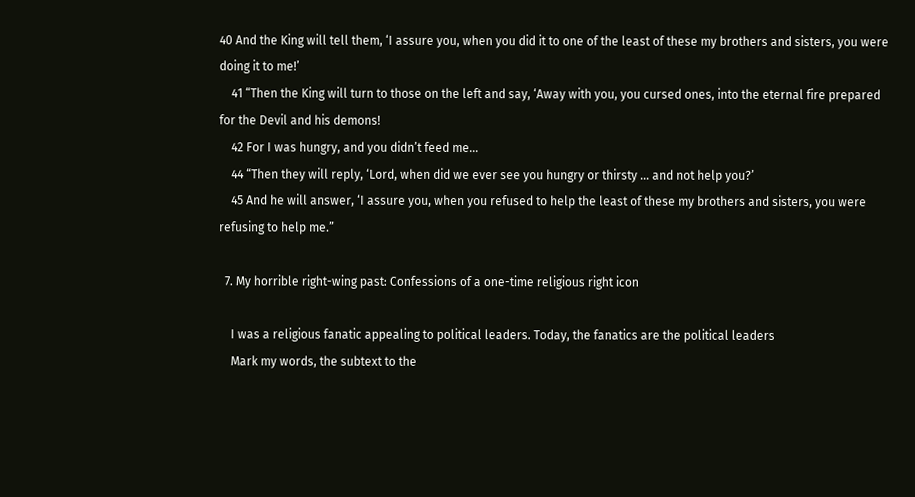40 And the King will tell them, ‘I assure you, when you did it to one of the least of these my brothers and sisters, you were doing it to me!’
    41 “Then the King will turn to those on the left and say, ‘Away with you, you cursed ones, into the eternal fire prepared for the Devil and his demons!
    42 For I was hungry, and you didn’t feed me…
    44 “Then they will reply, ‘Lord, when did we ever see you hungry or thirsty … and not help you?’
    45 And he will answer, ‘I assure you, when you refused to help the least of these my brothers and sisters, you were refusing to help me.”

  7. My horrible right-wing past: Confessions of a one-time religious right icon

    I was a religious fanatic appealing to political leaders. Today, the fanatics are the political leaders
    Mark my words, the subtext to the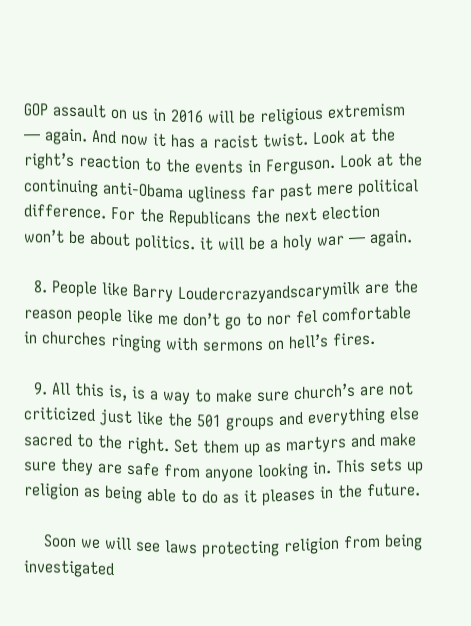GOP assault on us in 2016 will be religious extremism — again. And now it has a racist twist. Look at the right’s reaction to the events in Ferguson. Look at the continuing anti-Obama ugliness far past mere political difference. For the Republicans the next election won’t be about politics. it will be a holy war — again.

  8. People like Barry Loudercrazyandscarymilk are the reason people like me don’t go to nor fel comfortable in churches ringing with sermons on hell’s fires.

  9. All this is, is a way to make sure church’s are not criticized just like the 501 groups and everything else sacred to the right. Set them up as martyrs and make sure they are safe from anyone looking in. This sets up religion as being able to do as it pleases in the future.

    Soon we will see laws protecting religion from being investigated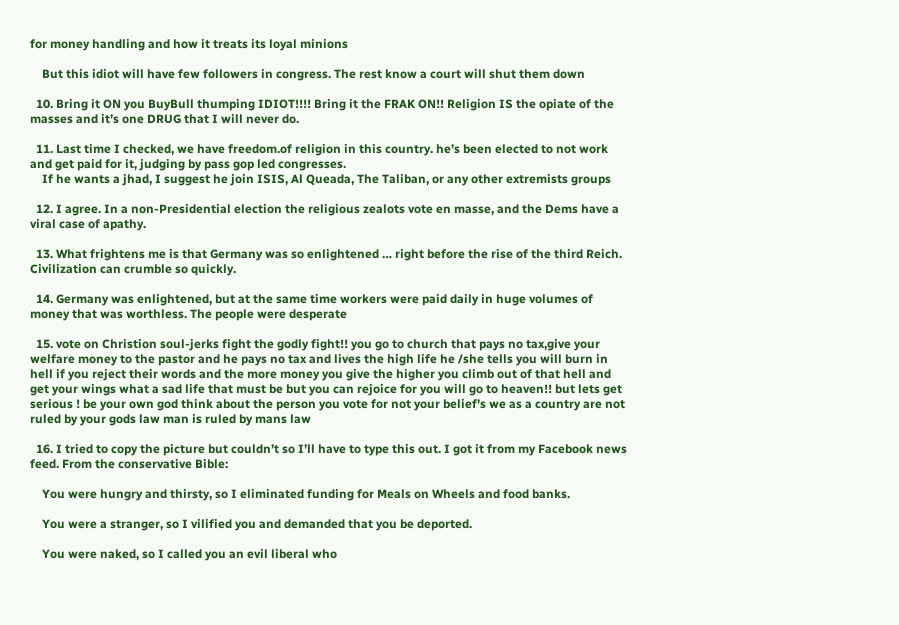for money handling and how it treats its loyal minions

    But this idiot will have few followers in congress. The rest know a court will shut them down

  10. Bring it ON you BuyBull thumping IDIOT!!!! Bring it the FRAK ON!! Religion IS the opiate of the masses and it’s one DRUG that I will never do.

  11. Last time I checked, we have freedom.of religion in this country. he’s been elected to not work and get paid for it, judging by pass gop led congresses.
    If he wants a jhad, I suggest he join ISIS, Al Queada, The Taliban, or any other extremists groups

  12. I agree. In a non-Presidential election the religious zealots vote en masse, and the Dems have a viral case of apathy.

  13. What frightens me is that Germany was so enlightened … right before the rise of the third Reich. Civilization can crumble so quickly.

  14. Germany was enlightened, but at the same time workers were paid daily in huge volumes of money that was worthless. The people were desperate

  15. vote on Christion soul-jerks fight the godly fight!! you go to church that pays no tax,give your welfare money to the pastor and he pays no tax and lives the high life he /she tells you will burn in hell if you reject their words and the more money you give the higher you climb out of that hell and get your wings what a sad life that must be but you can rejoice for you will go to heaven!! but lets get serious ! be your own god think about the person you vote for not your belief’s we as a country are not ruled by your gods law man is ruled by mans law

  16. I tried to copy the picture but couldn’t so I’ll have to type this out. I got it from my Facebook news feed. From the conservative Bible:

    You were hungry and thirsty, so I eliminated funding for Meals on Wheels and food banks.

    You were a stranger, so I vilified you and demanded that you be deported.

    You were naked, so I called you an evil liberal who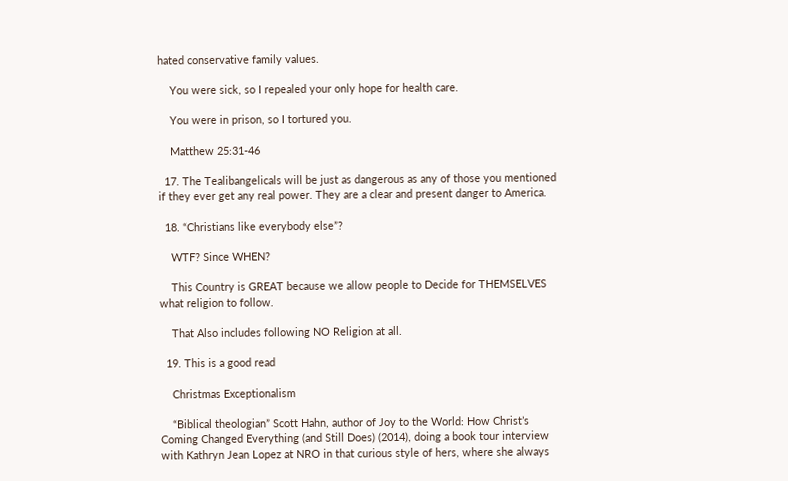hated conservative family values.

    You were sick, so I repealed your only hope for health care.

    You were in prison, so I tortured you.

    Matthew 25:31-46

  17. The Tealibangelicals will be just as dangerous as any of those you mentioned if they ever get any real power. They are a clear and present danger to America.

  18. “Christians like everybody else”?

    WTF? Since WHEN?

    This Country is GREAT because we allow people to Decide for THEMSELVES what religion to follow.

    That Also includes following NO Religion at all.

  19. This is a good read

    Christmas Exceptionalism

    “Biblical theologian” Scott Hahn, author of Joy to the World: How Christ’s Coming Changed Everything (and Still Does) (2014), doing a book tour interview with Kathryn Jean Lopez at NRO in that curious style of hers, where she always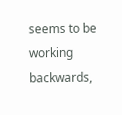seems to be working backwards,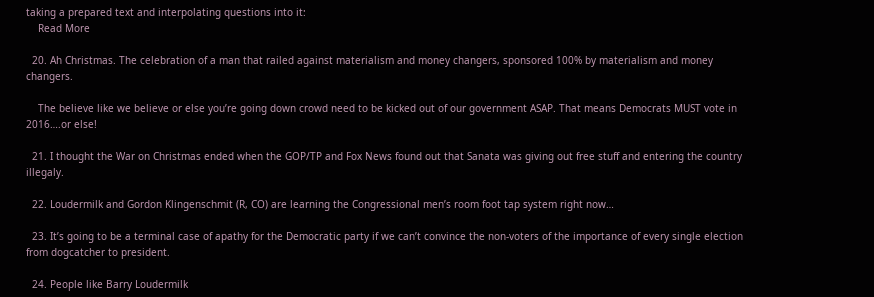taking a prepared text and interpolating questions into it:
    Read More

  20. Ah Christmas. The celebration of a man that railed against materialism and money changers, sponsored 100% by materialism and money changers.

    The believe like we believe or else you’re going down crowd need to be kicked out of our government ASAP. That means Democrats MUST vote in 2016….or else!

  21. I thought the War on Christmas ended when the GOP/TP and Fox News found out that Sanata was giving out free stuff and entering the country illegaly.

  22. Loudermilk and Gordon Klingenschmit (R, CO) are learning the Congressional men’s room foot tap system right now…

  23. It’s going to be a terminal case of apathy for the Democratic party if we can’t convince the non-voters of the importance of every single election from dogcatcher to president.

  24. People like Barry Loudermilk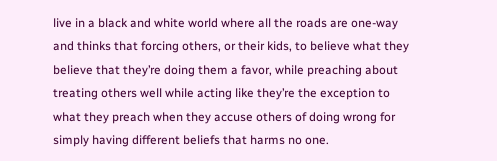live in a black and white world where all the roads are one-way and thinks that forcing others, or their kids, to believe what they believe that they’re doing them a favor, while preaching about treating others well while acting like they’re the exception to what they preach when they accuse others of doing wrong for simply having different beliefs that harms no one.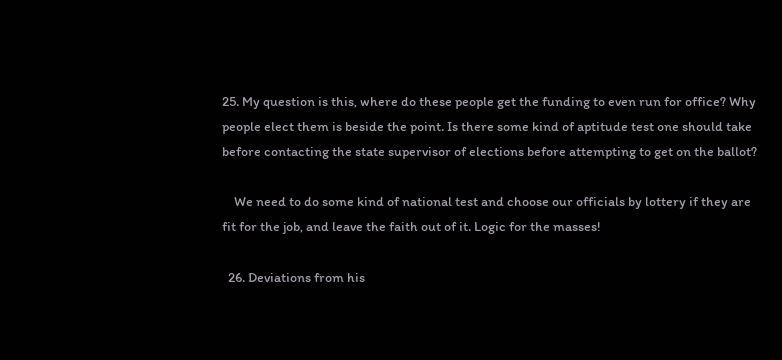25. My question is this, where do these people get the funding to even run for office? Why people elect them is beside the point. Is there some kind of aptitude test one should take before contacting the state supervisor of elections before attempting to get on the ballot?

    We need to do some kind of national test and choose our officials by lottery if they are fit for the job, and leave the faith out of it. Logic for the masses!

  26. Deviations from his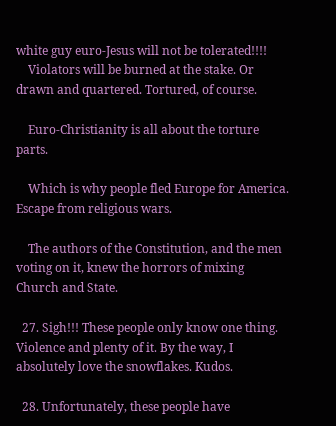white guy euro-Jesus will not be tolerated!!!!
    Violators will be burned at the stake. Or drawn and quartered. Tortured, of course.

    Euro-Christianity is all about the torture parts.

    Which is why people fled Europe for America. Escape from religious wars.

    The authors of the Constitution, and the men voting on it, knew the horrors of mixing Church and State.

  27. Sigh!!! These people only know one thing. Violence and plenty of it. By the way, I absolutely love the snowflakes. Kudos.

  28. Unfortunately, these people have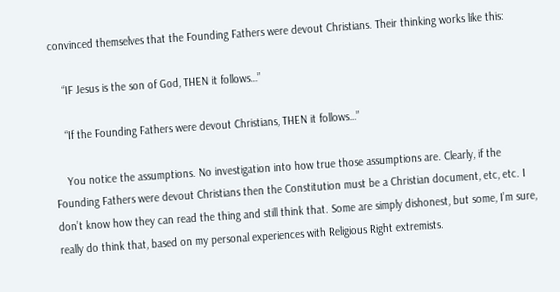convinced themselves that the Founding Fathers were devout Christians. Their thinking works like this:

    “IF Jesus is the son of God, THEN it follows…”

    “If the Founding Fathers were devout Christians, THEN it follows…”

    You notice the assumptions. No investigation into how true those assumptions are. Clearly, if the Founding Fathers were devout Christians then the Constitution must be a Christian document, etc, etc. I don’t know how they can read the thing and still think that. Some are simply dishonest, but some, I’m sure, really do think that, based on my personal experiences with Religious Right extremists.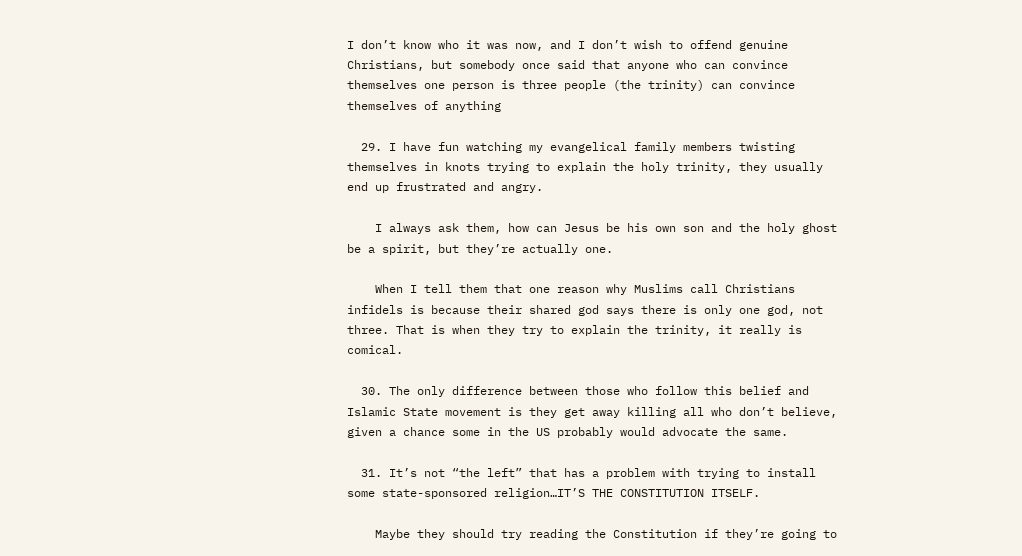I don’t know who it was now, and I don’t wish to offend genuine Christians, but somebody once said that anyone who can convince themselves one person is three people (the trinity) can convince themselves of anything

  29. I have fun watching my evangelical family members twisting themselves in knots trying to explain the holy trinity, they usually end up frustrated and angry.

    I always ask them, how can Jesus be his own son and the holy ghost be a spirit, but they’re actually one.

    When I tell them that one reason why Muslims call Christians infidels is because their shared god says there is only one god, not three. That is when they try to explain the trinity, it really is comical.

  30. The only difference between those who follow this belief and Islamic State movement is they get away killing all who don’t believe, given a chance some in the US probably would advocate the same.

  31. It’s not “the left” that has a problem with trying to install some state-sponsored religion…IT’S THE CONSTITUTION ITSELF.

    Maybe they should try reading the Constitution if they’re going to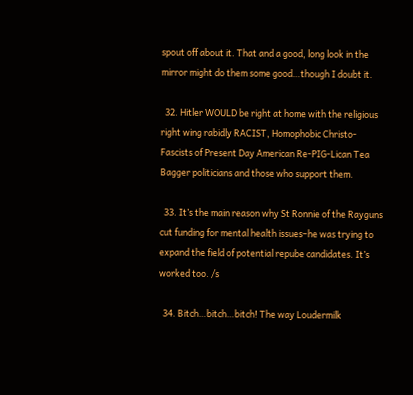spout off about it. That and a good, long look in the mirror might do them some good…though I doubt it.

  32. Hitler WOULD be right at home with the religious right wing rabidly RACIST, Homophobic Christo-Fascists of Present Day American Re-PIG-Lican Tea Bagger politicians and those who support them.

  33. It’s the main reason why St Ronnie of the Rayguns cut funding for mental health issues–he was trying to expand the field of potential repube candidates. It’s worked too. /s

  34. Bitch…bitch…bitch! The way Loudermilk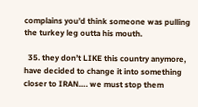complains you’d think someone was pulling the turkey leg outta his mouth.

  35. they don’t LIKE this country anymore, have decided to change it into something closer to IRAN…. we must stop them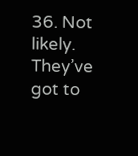36. Not likely. They’ve got to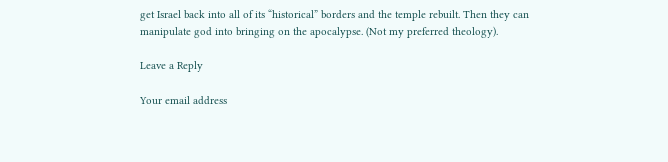get Israel back into all of its “historical” borders and the temple rebuilt. Then they can manipulate god into bringing on the apocalypse. (Not my preferred theology).

Leave a Reply

Your email address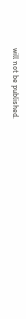will not be published.